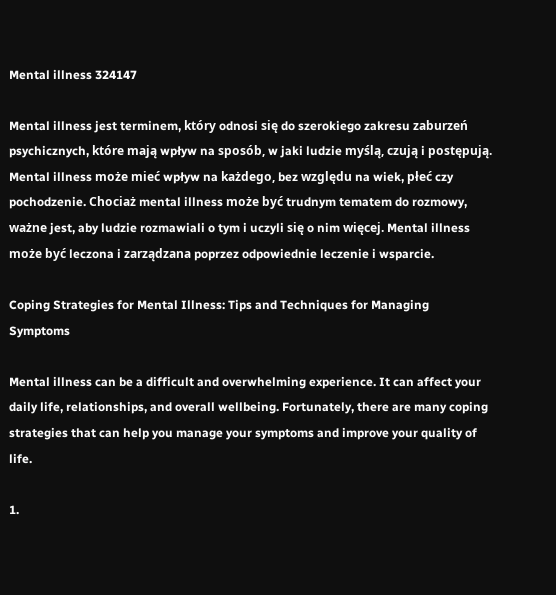Mental illness 324147

Mental illness jest terminem, który odnosi się do szerokiego zakresu zaburzeń psychicznych, które mają wpływ na sposób, w jaki ludzie myślą, czują i postępują. Mental illness może mieć wpływ na każdego, bez względu na wiek, płeć czy pochodzenie. Chociaż mental illness może być trudnym tematem do rozmowy, ważne jest, aby ludzie rozmawiali o tym i uczyli się o nim więcej. Mental illness może być leczona i zarządzana poprzez odpowiednie leczenie i wsparcie.

Coping Strategies for Mental Illness: Tips and Techniques for Managing Symptoms

Mental illness can be a difficult and overwhelming experience. It can affect your daily life, relationships, and overall wellbeing. Fortunately, there are many coping strategies that can help you manage your symptoms and improve your quality of life.

1.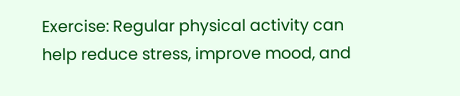Exercise: Regular physical activity can help reduce stress, improve mood, and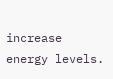increase energy levels.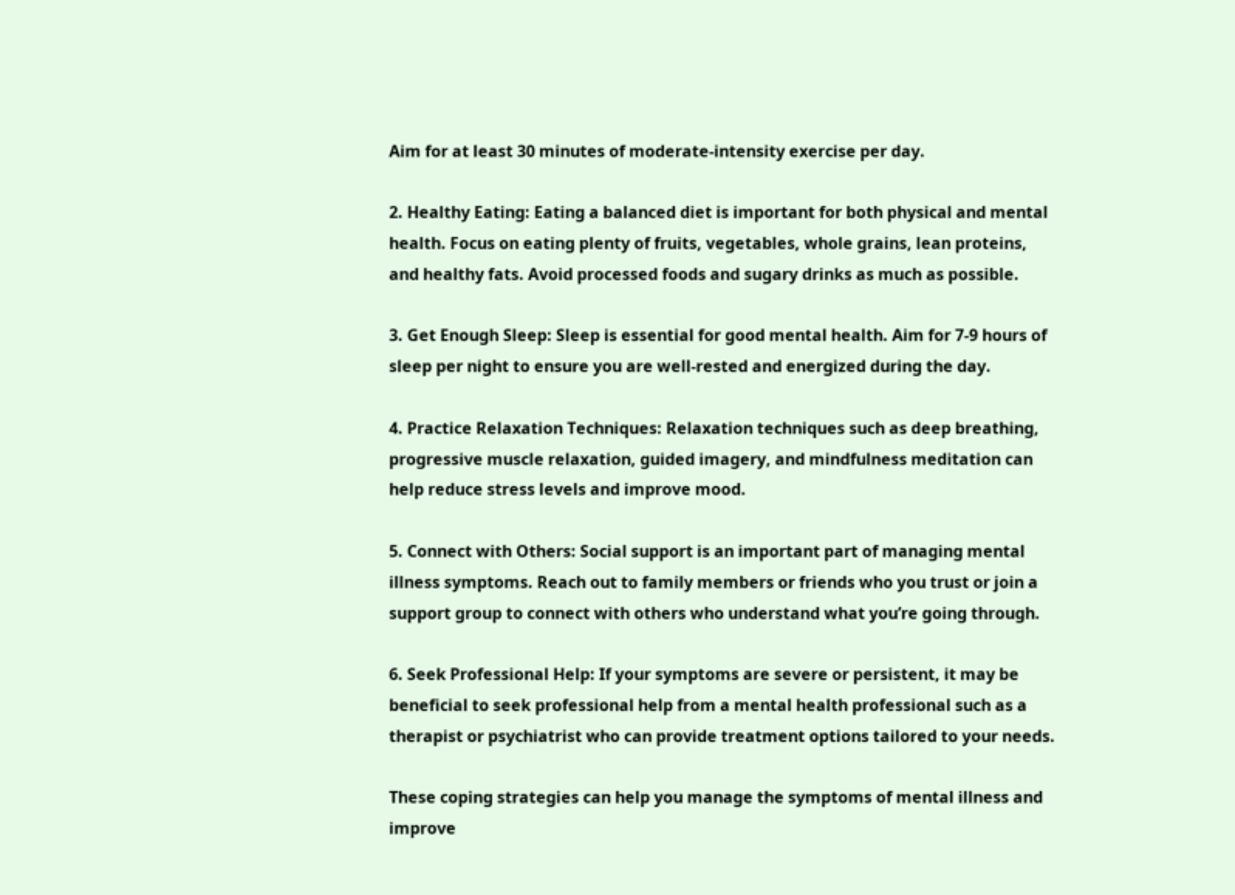Aim for at least 30 minutes of moderate-intensity exercise per day.

2. Healthy Eating: Eating a balanced diet is important for both physical and mental health. Focus on eating plenty of fruits, vegetables, whole grains, lean proteins, and healthy fats. Avoid processed foods and sugary drinks as much as possible.

3. Get Enough Sleep: Sleep is essential for good mental health. Aim for 7-9 hours of sleep per night to ensure you are well-rested and energized during the day.

4. Practice Relaxation Techniques: Relaxation techniques such as deep breathing, progressive muscle relaxation, guided imagery, and mindfulness meditation can help reduce stress levels and improve mood.

5. Connect with Others: Social support is an important part of managing mental illness symptoms. Reach out to family members or friends who you trust or join a support group to connect with others who understand what you’re going through.

6. Seek Professional Help: If your symptoms are severe or persistent, it may be beneficial to seek professional help from a mental health professional such as a therapist or psychiatrist who can provide treatment options tailored to your needs.

These coping strategies can help you manage the symptoms of mental illness and improve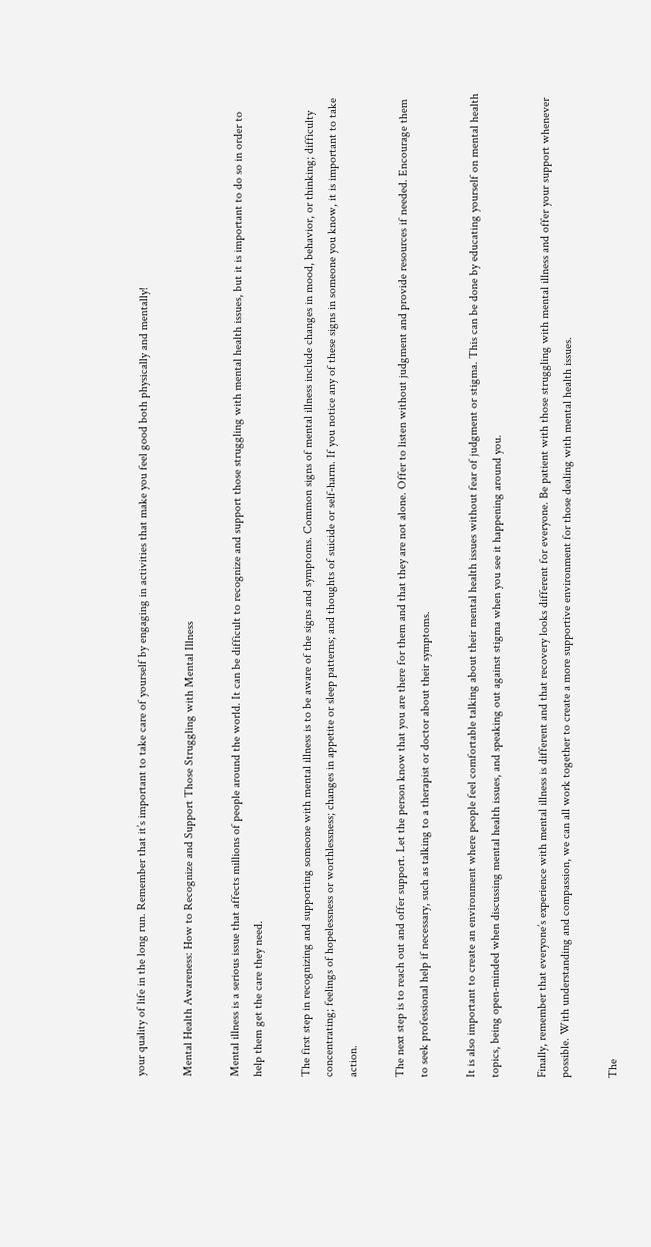your quality of life in the long run. Remember that it’s important to take care of yourself by engaging in activities that make you feel good both physically and mentally!

Mental Health Awareness: How to Recognize and Support Those Struggling with Mental Illness

Mental illness is a serious issue that affects millions of people around the world. It can be difficult to recognize and support those struggling with mental health issues, but it is important to do so in order to help them get the care they need.

The first step in recognizing and supporting someone with mental illness is to be aware of the signs and symptoms. Common signs of mental illness include changes in mood, behavior, or thinking; difficulty concentrating; feelings of hopelessness or worthlessness; changes in appetite or sleep patterns; and thoughts of suicide or self-harm. If you notice any of these signs in someone you know, it is important to take action.

The next step is to reach out and offer support. Let the person know that you are there for them and that they are not alone. Offer to listen without judgment and provide resources if needed. Encourage them to seek professional help if necessary, such as talking to a therapist or doctor about their symptoms.

It is also important to create an environment where people feel comfortable talking about their mental health issues without fear of judgment or stigma. This can be done by educating yourself on mental health topics, being open-minded when discussing mental health issues, and speaking out against stigma when you see it happening around you.

Finally, remember that everyone’s experience with mental illness is different and that recovery looks different for everyone. Be patient with those struggling with mental illness and offer your support whenever possible. With understanding and compassion, we can all work together to create a more supportive environment for those dealing with mental health issues.

The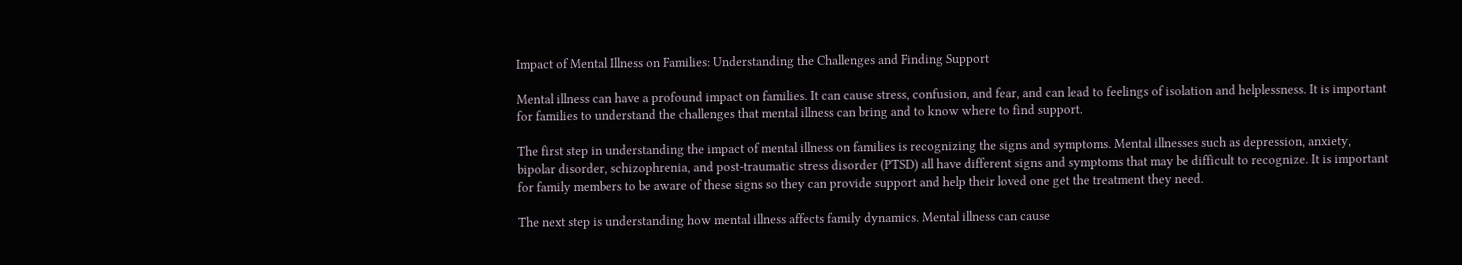Impact of Mental Illness on Families: Understanding the Challenges and Finding Support

Mental illness can have a profound impact on families. It can cause stress, confusion, and fear, and can lead to feelings of isolation and helplessness. It is important for families to understand the challenges that mental illness can bring and to know where to find support.

The first step in understanding the impact of mental illness on families is recognizing the signs and symptoms. Mental illnesses such as depression, anxiety, bipolar disorder, schizophrenia, and post-traumatic stress disorder (PTSD) all have different signs and symptoms that may be difficult to recognize. It is important for family members to be aware of these signs so they can provide support and help their loved one get the treatment they need.

The next step is understanding how mental illness affects family dynamics. Mental illness can cause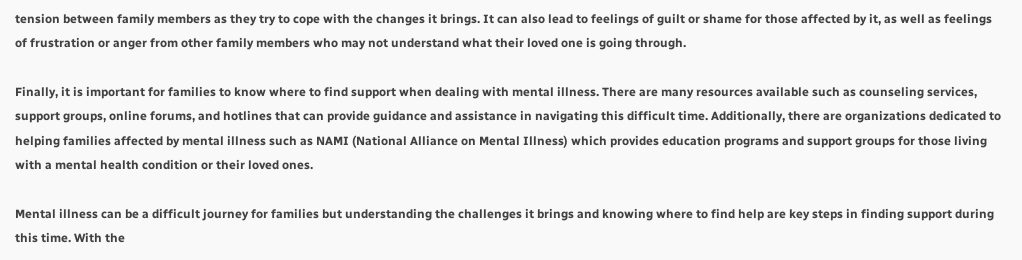tension between family members as they try to cope with the changes it brings. It can also lead to feelings of guilt or shame for those affected by it, as well as feelings of frustration or anger from other family members who may not understand what their loved one is going through.

Finally, it is important for families to know where to find support when dealing with mental illness. There are many resources available such as counseling services, support groups, online forums, and hotlines that can provide guidance and assistance in navigating this difficult time. Additionally, there are organizations dedicated to helping families affected by mental illness such as NAMI (National Alliance on Mental Illness) which provides education programs and support groups for those living with a mental health condition or their loved ones.

Mental illness can be a difficult journey for families but understanding the challenges it brings and knowing where to find help are key steps in finding support during this time. With the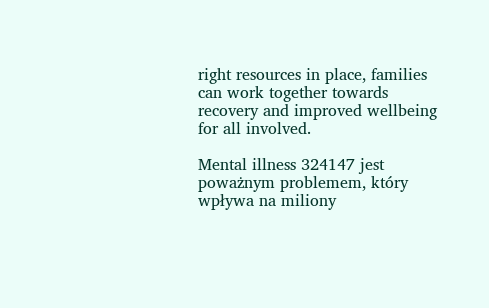right resources in place, families can work together towards recovery and improved wellbeing for all involved.

Mental illness 324147 jest poważnym problemem, który wpływa na miliony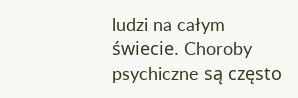ludzi na całym świecie. Choroby psychiczne są często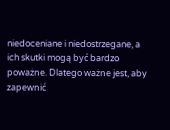niedoceniane i niedostrzegane, a ich skutki mogą być bardzo poważne. Dlatego ważne jest, aby zapewnić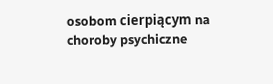osobom cierpiącym na choroby psychiczne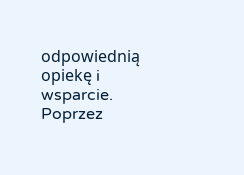odpowiednią opiekę i wsparcie. Poprzez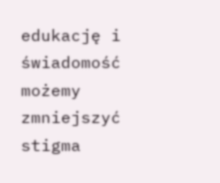edukację i świadomość możemy zmniejszyć stigma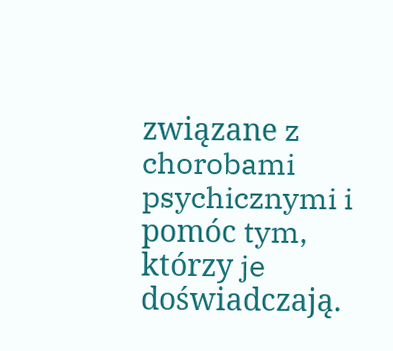związane z chorobami psychicznymi i pomóc tym, którzy je doświadczają.